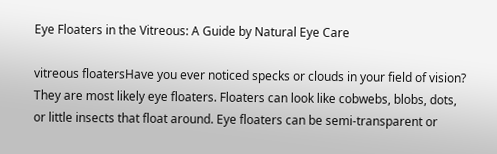Eye Floaters in the Vitreous: A Guide by Natural Eye Care

vitreous floatersHave you ever noticed specks or clouds in your field of vision? They are most likely eye floaters. Floaters can look like cobwebs, blobs, dots, or little insects that float around. Eye floaters can be semi-transparent or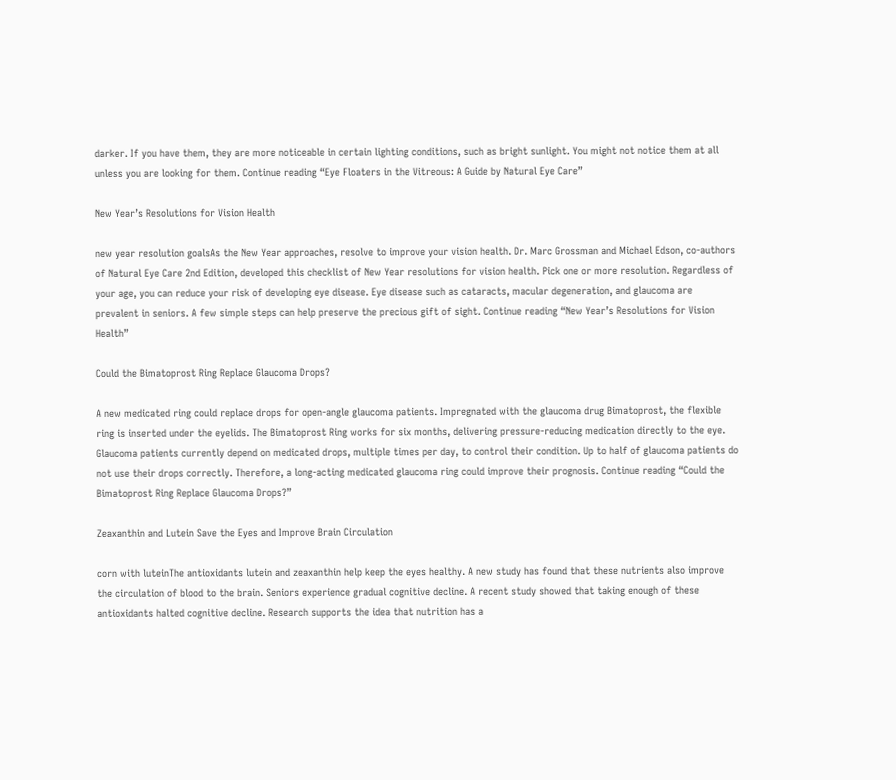darker. If you have them, they are more noticeable in certain lighting conditions, such as bright sunlight. You might not notice them at all unless you are looking for them. Continue reading “Eye Floaters in the Vitreous: A Guide by Natural Eye Care”

New Year’s Resolutions for Vision Health

new year resolution goalsAs the New Year approaches, resolve to improve your vision health. Dr. Marc Grossman and Michael Edson, co-authors of Natural Eye Care 2nd Edition, developed this checklist of New Year resolutions for vision health. Pick one or more resolution. Regardless of your age, you can reduce your risk of developing eye disease. Eye disease such as cataracts, macular degeneration, and glaucoma are prevalent in seniors. A few simple steps can help preserve the precious gift of sight. Continue reading “New Year’s Resolutions for Vision Health”

Could the Bimatoprost Ring Replace Glaucoma Drops?

A new medicated ring could replace drops for open-angle glaucoma patients. Impregnated with the glaucoma drug Bimatoprost, the flexible ring is inserted under the eyelids. The Bimatoprost Ring works for six months, delivering pressure-reducing medication directly to the eye. Glaucoma patients currently depend on medicated drops, multiple times per day, to control their condition. Up to half of glaucoma patients do not use their drops correctly. Therefore, a long-acting medicated glaucoma ring could improve their prognosis. Continue reading “Could the Bimatoprost Ring Replace Glaucoma Drops?”

Zeaxanthin and Lutein Save the Eyes and Improve Brain Circulation

corn with luteinThe antioxidants lutein and zeaxanthin help keep the eyes healthy. A new study has found that these nutrients also improve the circulation of blood to the brain. Seniors experience gradual cognitive decline. A recent study showed that taking enough of these antioxidants halted cognitive decline. Research supports the idea that nutrition has a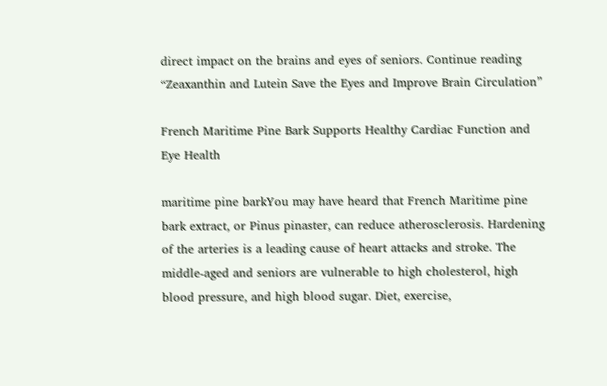direct impact on the brains and eyes of seniors. Continue reading “Zeaxanthin and Lutein Save the Eyes and Improve Brain Circulation”

French Maritime Pine Bark Supports Healthy Cardiac Function and Eye Health

maritime pine barkYou may have heard that French Maritime pine bark extract, or Pinus pinaster, can reduce atherosclerosis. Hardening of the arteries is a leading cause of heart attacks and stroke. The middle-aged and seniors are vulnerable to high cholesterol, high blood pressure, and high blood sugar. Diet, exercise,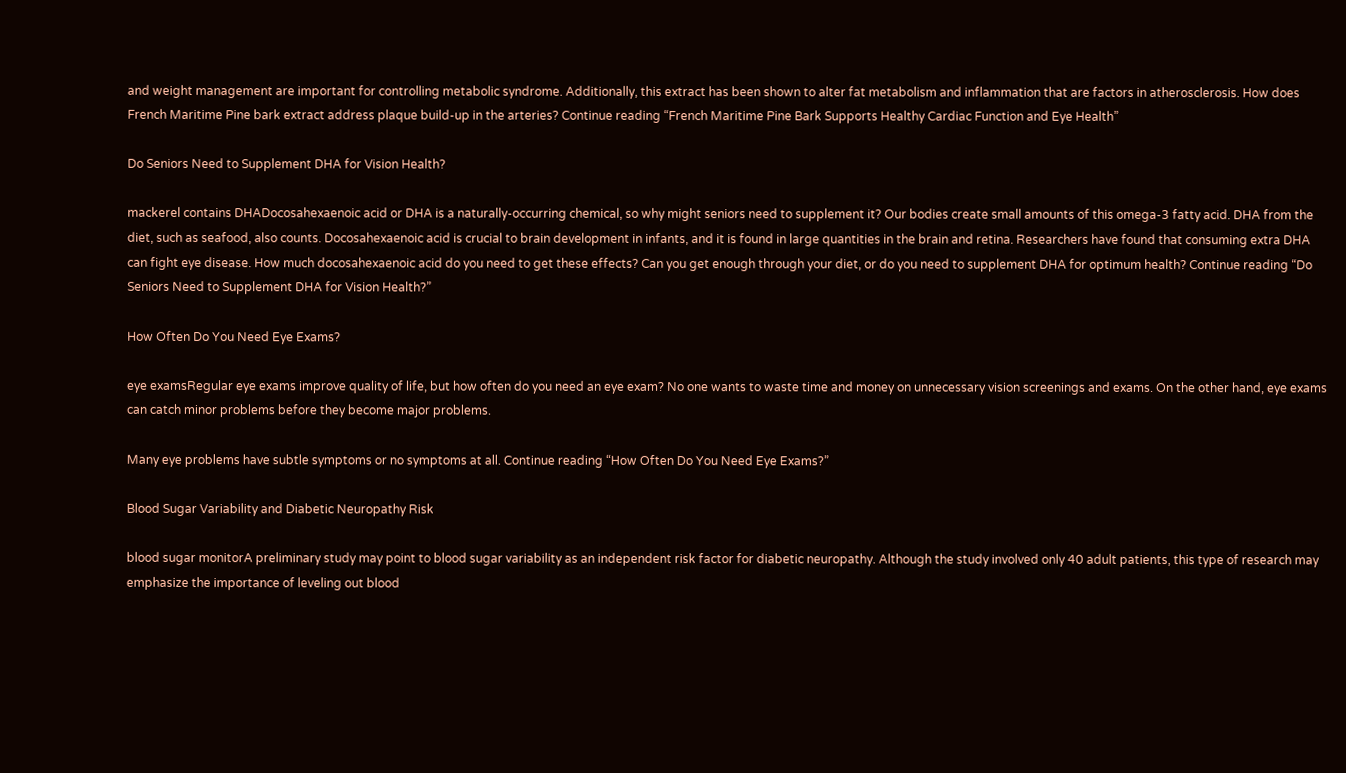and weight management are important for controlling metabolic syndrome. Additionally, this extract has been shown to alter fat metabolism and inflammation that are factors in atherosclerosis. How does French Maritime Pine bark extract address plaque build-up in the arteries? Continue reading “French Maritime Pine Bark Supports Healthy Cardiac Function and Eye Health”

Do Seniors Need to Supplement DHA for Vision Health?

mackerel contains DHADocosahexaenoic acid or DHA is a naturally-occurring chemical, so why might seniors need to supplement it? Our bodies create small amounts of this omega-3 fatty acid. DHA from the diet, such as seafood, also counts. Docosahexaenoic acid is crucial to brain development in infants, and it is found in large quantities in the brain and retina. Researchers have found that consuming extra DHA can fight eye disease. How much docosahexaenoic acid do you need to get these effects? Can you get enough through your diet, or do you need to supplement DHA for optimum health? Continue reading “Do Seniors Need to Supplement DHA for Vision Health?”

How Often Do You Need Eye Exams?

eye examsRegular eye exams improve quality of life, but how often do you need an eye exam? No one wants to waste time and money on unnecessary vision screenings and exams. On the other hand, eye exams can catch minor problems before they become major problems.

Many eye problems have subtle symptoms or no symptoms at all. Continue reading “How Often Do You Need Eye Exams?”

Blood Sugar Variability and Diabetic Neuropathy Risk

blood sugar monitorA preliminary study may point to blood sugar variability as an independent risk factor for diabetic neuropathy. Although the study involved only 40 adult patients, this type of research may emphasize the importance of leveling out blood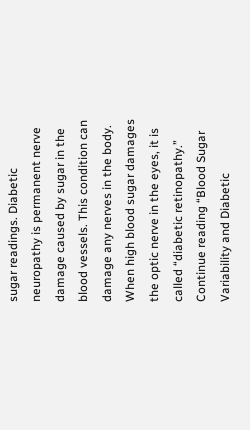sugar readings. Diabetic neuropathy is permanent nerve damage caused by sugar in the blood vessels. This condition can damage any nerves in the body. When high blood sugar damages the optic nerve in the eyes, it is called “diabetic retinopathy.” Continue reading “Blood Sugar Variability and Diabetic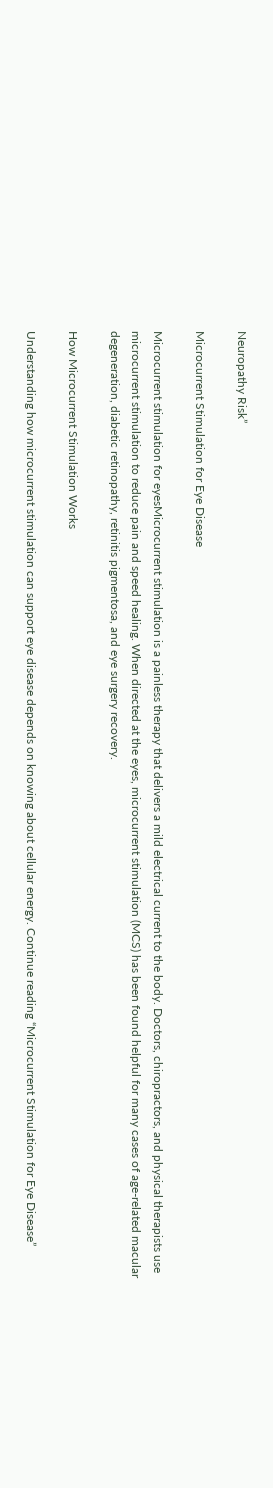Neuropathy Risk”

Microcurrent Stimulation for Eye Disease

Microcurrent stimulation for eyesMicrocurrent stimulation is a painless therapy that delivers a mild electrical current to the body. Doctors, chiropractors, and physical therapists use microcurrent stimulation to reduce pain and speed healing. When directed at the eyes, microcurrent stimulation (MCS) has been found helpful for many cases of age-related macular degeneration, diabetic retinopathy, retinitis pigmentosa, and eye surgery recovery.

How Microcurrent Stimulation Works

Understanding how microcurrent stimulation can support eye disease depends on knowing about cellular energy. Continue reading “Microcurrent Stimulation for Eye Disease”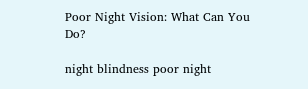Poor Night Vision: What Can You Do?

night blindness poor night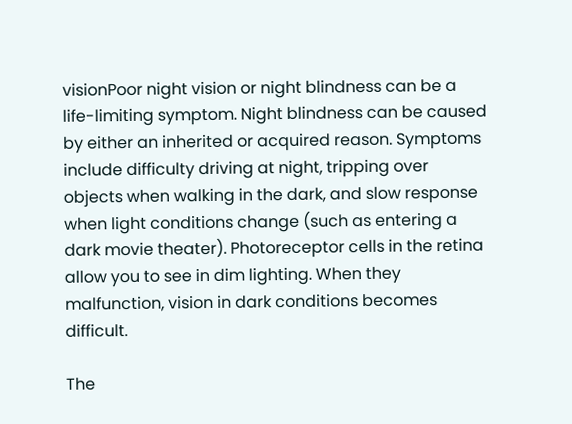visionPoor night vision or night blindness can be a life-limiting symptom. Night blindness can be caused by either an inherited or acquired reason. Symptoms include difficulty driving at night, tripping over objects when walking in the dark, and slow response when light conditions change (such as entering a dark movie theater). Photoreceptor cells in the retina allow you to see in dim lighting. When they malfunction, vision in dark conditions becomes difficult.

The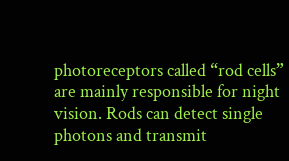photoreceptors called “rod cells” are mainly responsible for night vision. Rods can detect single photons and transmit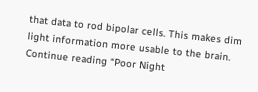that data to rod bipolar cells. This makes dim light information more usable to the brain. Continue reading “Poor Night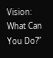Vision: What Can You Do?”